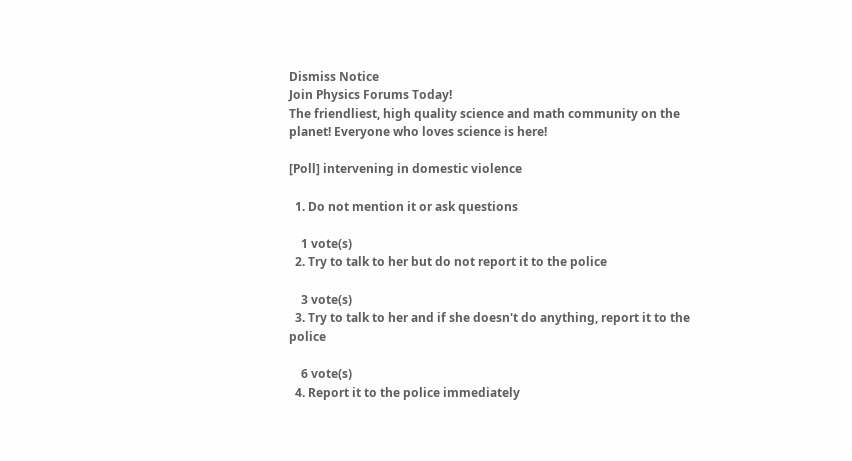Dismiss Notice
Join Physics Forums Today!
The friendliest, high quality science and math community on the planet! Everyone who loves science is here!

[Poll] intervening in domestic violence

  1. Do not mention it or ask questions

    1 vote(s)
  2. Try to talk to her but do not report it to the police

    3 vote(s)
  3. Try to talk to her and if she doesn't do anything, report it to the police

    6 vote(s)
  4. Report it to the police immediately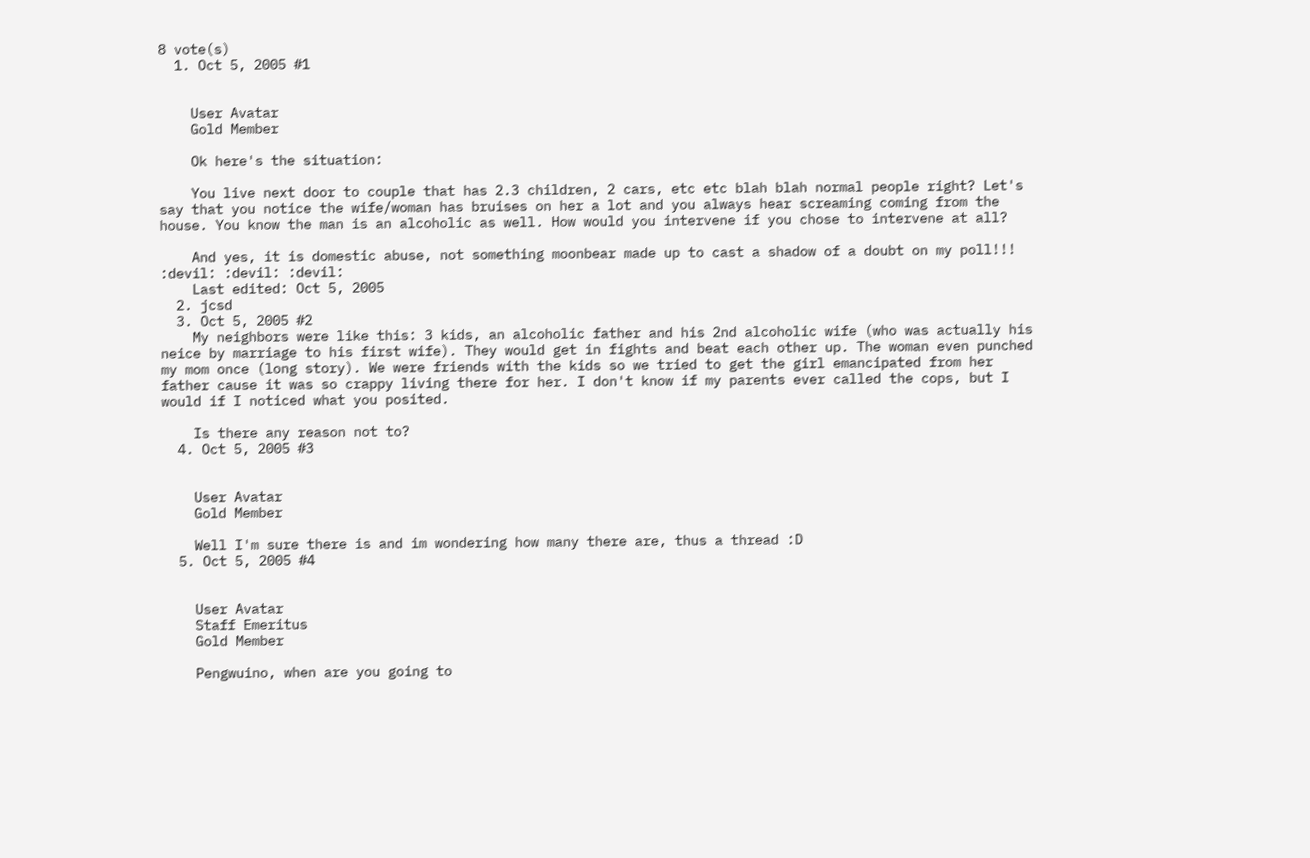8 vote(s)
  1. Oct 5, 2005 #1


    User Avatar
    Gold Member

    Ok here's the situation:

    You live next door to couple that has 2.3 children, 2 cars, etc etc blah blah normal people right? Let's say that you notice the wife/woman has bruises on her a lot and you always hear screaming coming from the house. You know the man is an alcoholic as well. How would you intervene if you chose to intervene at all?

    And yes, it is domestic abuse, not something moonbear made up to cast a shadow of a doubt on my poll!!! :devil: :devil: :devil:
    Last edited: Oct 5, 2005
  2. jcsd
  3. Oct 5, 2005 #2
    My neighbors were like this: 3 kids, an alcoholic father and his 2nd alcoholic wife (who was actually his neice by marriage to his first wife). They would get in fights and beat each other up. The woman even punched my mom once (long story). We were friends with the kids so we tried to get the girl emancipated from her father cause it was so crappy living there for her. I don't know if my parents ever called the cops, but I would if I noticed what you posited.

    Is there any reason not to?
  4. Oct 5, 2005 #3


    User Avatar
    Gold Member

    Well I'm sure there is and im wondering how many there are, thus a thread :D
  5. Oct 5, 2005 #4


    User Avatar
    Staff Emeritus
    Gold Member

    Pengwuino, when are you going to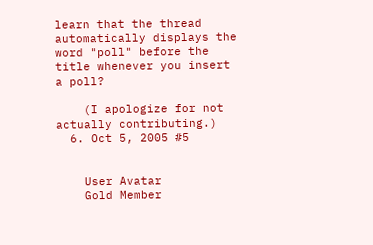learn that the thread automatically displays the word "poll" before the title whenever you insert a poll?

    (I apologize for not actually contributing.)
  6. Oct 5, 2005 #5


    User Avatar
    Gold Member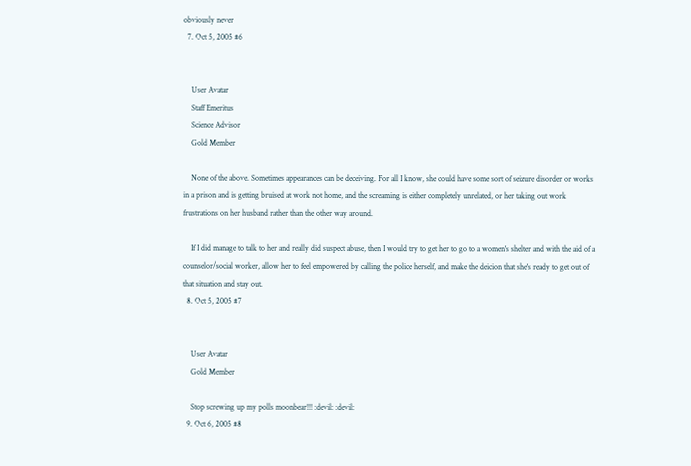obviously never
  7. Oct 5, 2005 #6


    User Avatar
    Staff Emeritus
    Science Advisor
    Gold Member

    None of the above. Sometimes appearances can be deceiving. For all I know, she could have some sort of seizure disorder or works in a prison and is getting bruised at work not home, and the screaming is either completely unrelated, or her taking out work frustrations on her husband rather than the other way around.

    If I did manage to talk to her and really did suspect abuse, then I would try to get her to go to a women's shelter and with the aid of a counselor/social worker, allow her to feel empowered by calling the police herself, and make the deicion that she's ready to get out of that situation and stay out.
  8. Oct 5, 2005 #7


    User Avatar
    Gold Member

    Stop screwing up my polls moonbear!!! :devil: :devil:
  9. Oct 6, 2005 #8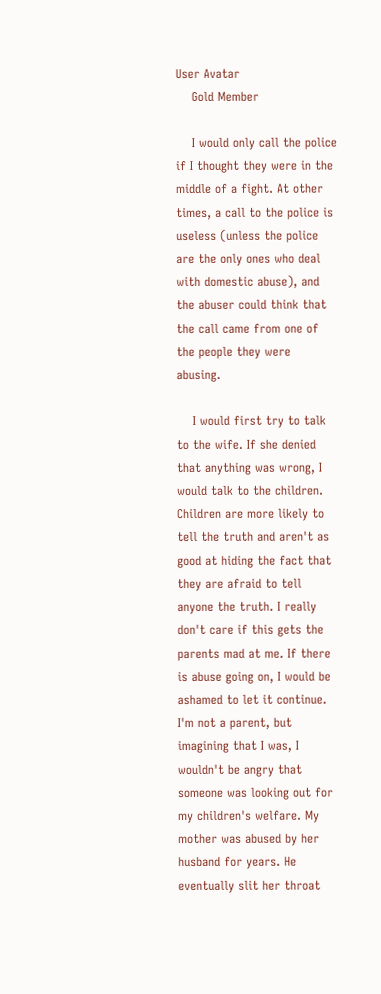User Avatar
    Gold Member

    I would only call the police if I thought they were in the middle of a fight. At other times, a call to the police is useless (unless the police are the only ones who deal with domestic abuse), and the abuser could think that the call came from one of the people they were abusing.

    I would first try to talk to the wife. If she denied that anything was wrong, I would talk to the children. Children are more likely to tell the truth and aren't as good at hiding the fact that they are afraid to tell anyone the truth. I really don't care if this gets the parents mad at me. If there is abuse going on, I would be ashamed to let it continue. I'm not a parent, but imagining that I was, I wouldn't be angry that someone was looking out for my children's welfare. My mother was abused by her husband for years. He eventually slit her throat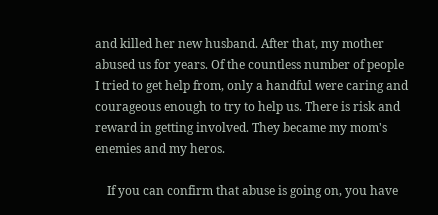and killed her new husband. After that, my mother abused us for years. Of the countless number of people I tried to get help from, only a handful were caring and courageous enough to try to help us. There is risk and reward in getting involved. They became my mom's enemies and my heros.

    If you can confirm that abuse is going on, you have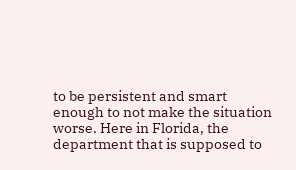to be persistent and smart enough to not make the situation worse. Here in Florida, the department that is supposed to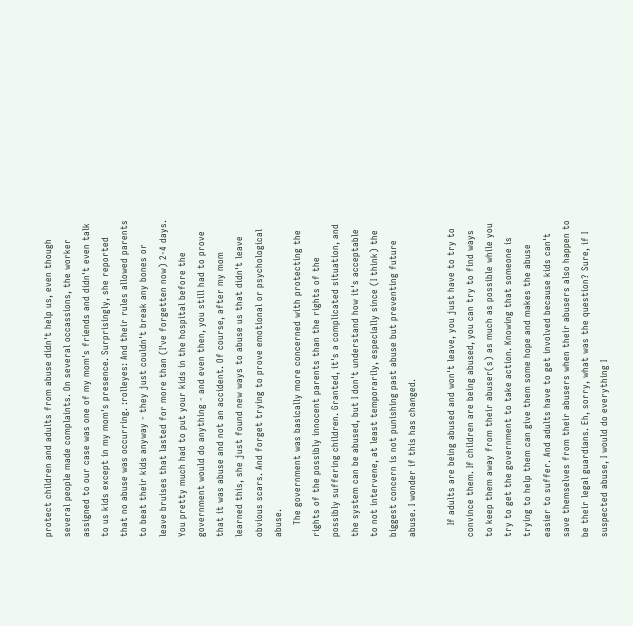protect children and adults from abuse didn't help us, even though several people made complaints. On several occassions, the worker assigned to our case was one of my mom's friends and didn't even talk to us kids except in my mom's presence. Surprisingly, she reported that no abuse was occurring. :rolleyes: And their rules allowed parents to beat their kids anyway - they just couldn't break any bones or leave bruises that lasted for more than (I've forgetten now) 2-4 days. You pretty much had to put your kids in the hospital before the government would do anything - and even then, you still had to prove that it was abuse and not an accident. Of course, after my mom learned this, she just found new ways to abuse us that didn't leave obvious scars. And forget trying to prove emotional or psychological abuse.
    The government was basically more concerned with protecting the rights of the possibly innocent parents than the rights of the possibly suffering children. Granted, it's a complicated situation, and the system can be abused, but I don't understand how it's acceptable to not intervene, at least temporarily, especially since (I think) the biggest concern is not punishing past abuse but preventing future abuse. I wonder if this has changed.

    If adults are being abused and won't leave, you just have to try to convince them. If children are being abused, you can try to find ways to keep them away from their abuser(s) as much as possible while you try to get the government to take action. Knowing that someone is trying to help them can give them some hope and makes the abuse easier to suffer. And adults have to get involved because kids can't save themselves from their abusers when their abusers also happen to be their legal guardians. Eh, sorry, what was the question? Sure, if I suspected abuse, I would do everything I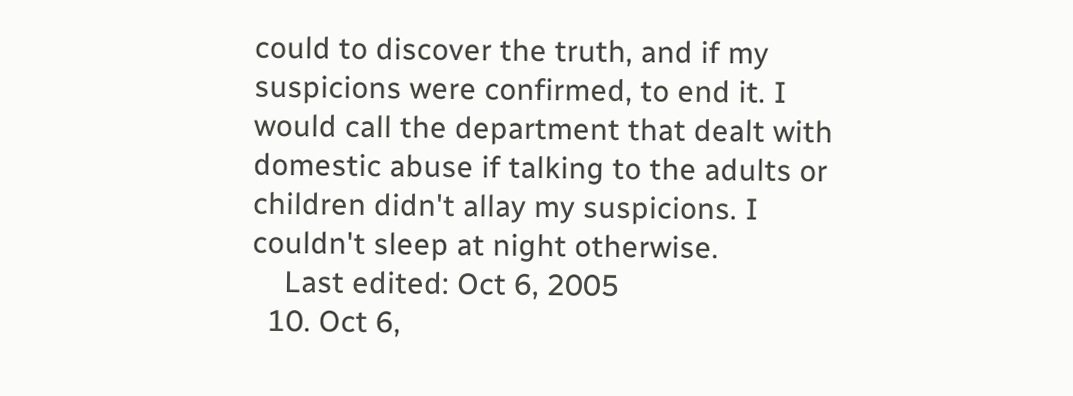could to discover the truth, and if my suspicions were confirmed, to end it. I would call the department that dealt with domestic abuse if talking to the adults or children didn't allay my suspicions. I couldn't sleep at night otherwise.
    Last edited: Oct 6, 2005
  10. Oct 6,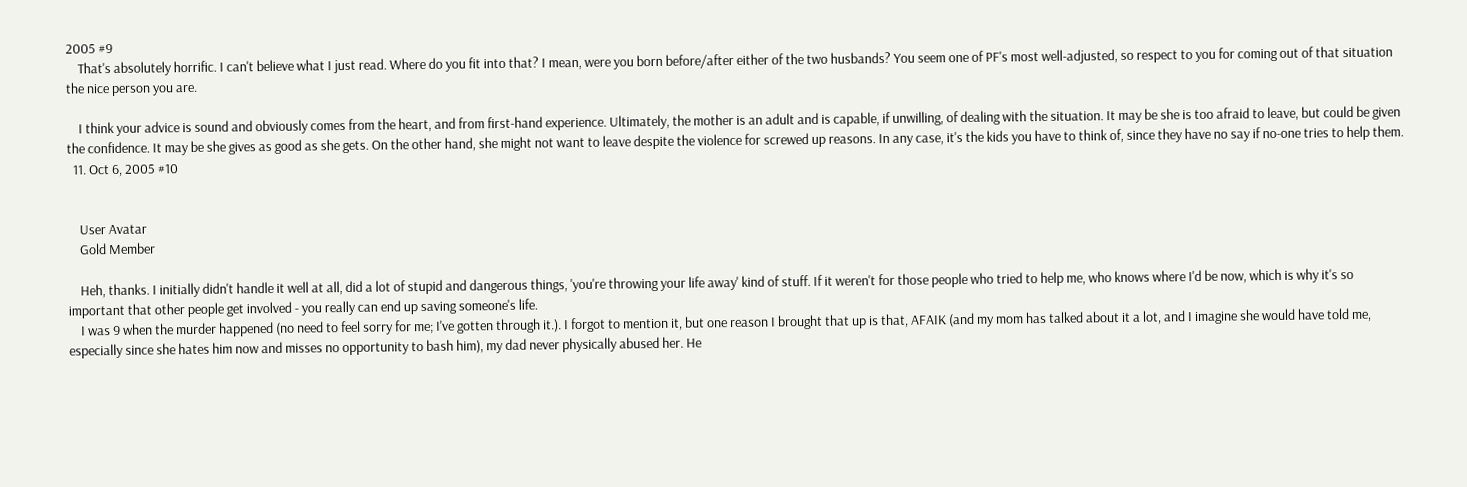2005 #9
    That's absolutely horrific. I can't believe what I just read. Where do you fit into that? I mean, were you born before/after either of the two husbands? You seem one of PF's most well-adjusted, so respect to you for coming out of that situation the nice person you are.

    I think your advice is sound and obviously comes from the heart, and from first-hand experience. Ultimately, the mother is an adult and is capable, if unwilling, of dealing with the situation. It may be she is too afraid to leave, but could be given the confidence. It may be she gives as good as she gets. On the other hand, she might not want to leave despite the violence for screwed up reasons. In any case, it's the kids you have to think of, since they have no say if no-one tries to help them.
  11. Oct 6, 2005 #10


    User Avatar
    Gold Member

    Heh, thanks. I initially didn't handle it well at all, did a lot of stupid and dangerous things, 'you're throwing your life away' kind of stuff. If it weren't for those people who tried to help me, who knows where I'd be now, which is why it's so important that other people get involved - you really can end up saving someone's life.
    I was 9 when the murder happened (no need to feel sorry for me; I've gotten through it.). I forgot to mention it, but one reason I brought that up is that, AFAIK (and my mom has talked about it a lot, and I imagine she would have told me, especially since she hates him now and misses no opportunity to bash him), my dad never physically abused her. He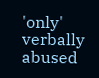'only' verbally abused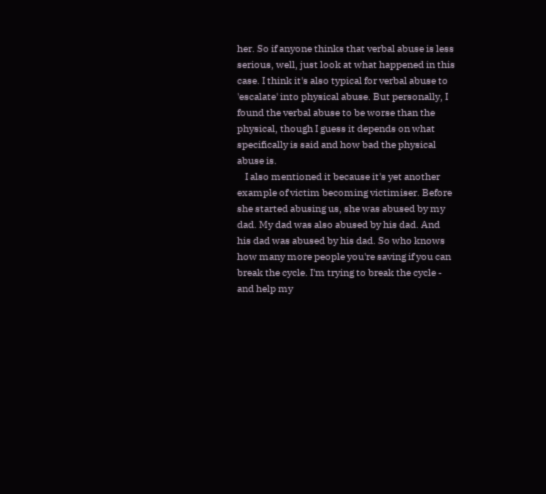her. So if anyone thinks that verbal abuse is less serious, well, just look at what happened in this case. I think it's also typical for verbal abuse to 'escalate' into physical abuse. But personally, I found the verbal abuse to be worse than the physical, though I guess it depends on what specifically is said and how bad the physical abuse is.
    I also mentioned it because it's yet another example of victim becoming victimiser. Before she started abusing us, she was abused by my dad. My dad was also abused by his dad. And his dad was abused by his dad. So who knows how many more people you're saving if you can break the cycle. I'm trying to break the cycle - and help my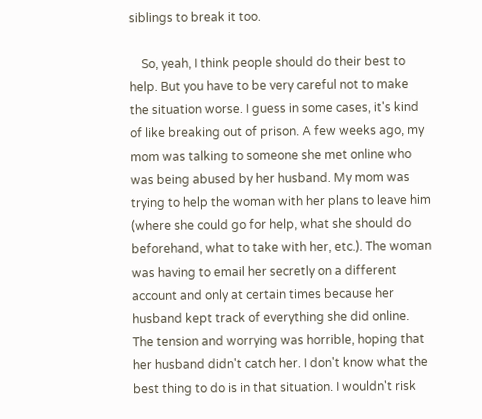siblings to break it too.

    So, yeah, I think people should do their best to help. But you have to be very careful not to make the situation worse. I guess in some cases, it's kind of like breaking out of prison. A few weeks ago, my mom was talking to someone she met online who was being abused by her husband. My mom was trying to help the woman with her plans to leave him (where she could go for help, what she should do beforehand, what to take with her, etc.). The woman was having to email her secretly on a different account and only at certain times because her husband kept track of everything she did online. The tension and worrying was horrible, hoping that her husband didn't catch her. I don't know what the best thing to do is in that situation. I wouldn't risk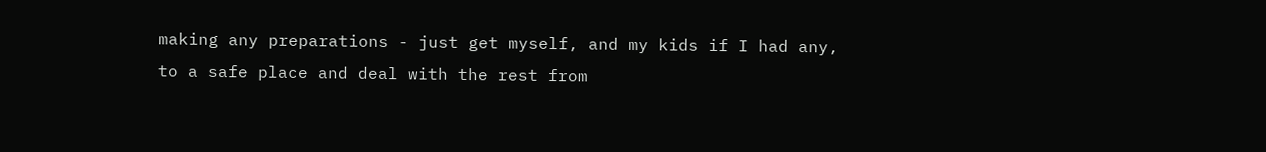making any preparations - just get myself, and my kids if I had any, to a safe place and deal with the rest from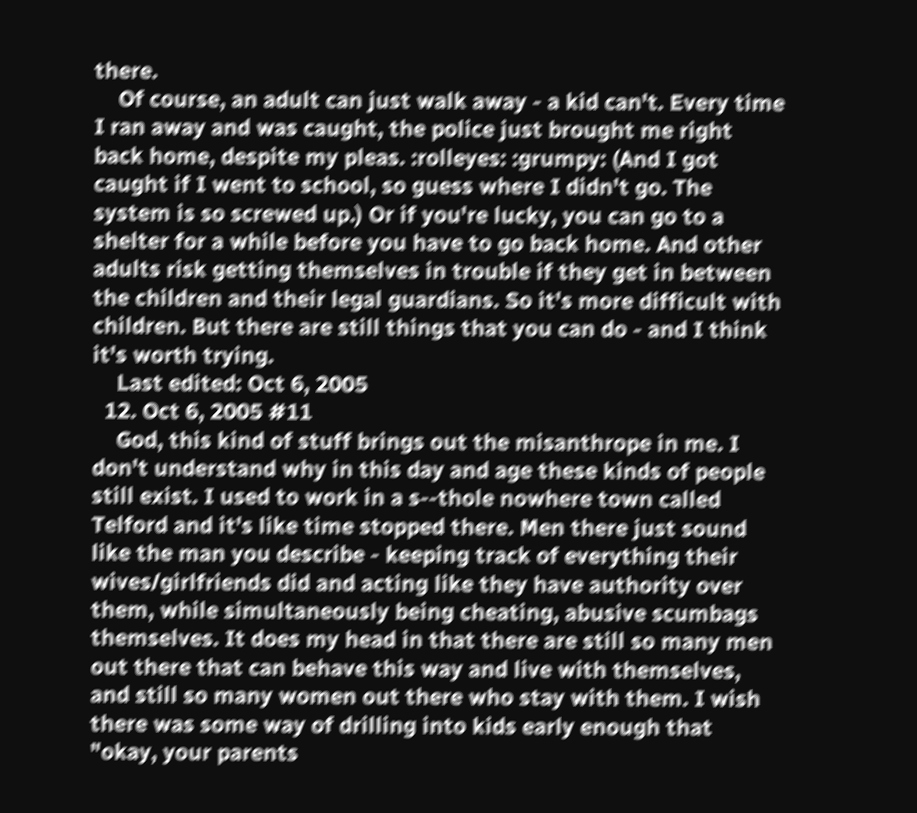there.
    Of course, an adult can just walk away - a kid can't. Every time I ran away and was caught, the police just brought me right back home, despite my pleas. :rolleyes: :grumpy: (And I got caught if I went to school, so guess where I didn't go. The system is so screwed up.) Or if you're lucky, you can go to a shelter for a while before you have to go back home. And other adults risk getting themselves in trouble if they get in between the children and their legal guardians. So it's more difficult with children. But there are still things that you can do - and I think it's worth trying.
    Last edited: Oct 6, 2005
  12. Oct 6, 2005 #11
    God, this kind of stuff brings out the misanthrope in me. I don't understand why in this day and age these kinds of people still exist. I used to work in a s--thole nowhere town called Telford and it's like time stopped there. Men there just sound like the man you describe - keeping track of everything their wives/girlfriends did and acting like they have authority over them, while simultaneously being cheating, abusive scumbags themselves. It does my head in that there are still so many men out there that can behave this way and live with themselves, and still so many women out there who stay with them. I wish there was some way of drilling into kids early enough that "okay, your parents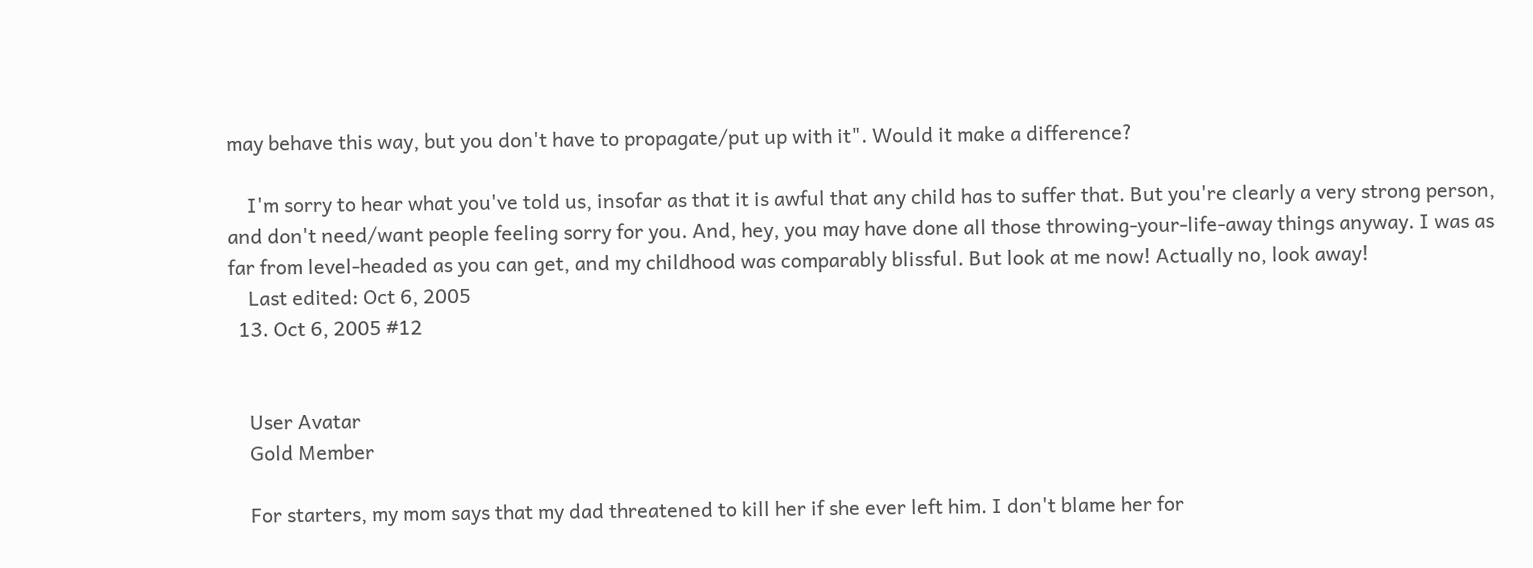may behave this way, but you don't have to propagate/put up with it". Would it make a difference?

    I'm sorry to hear what you've told us, insofar as that it is awful that any child has to suffer that. But you're clearly a very strong person, and don't need/want people feeling sorry for you. And, hey, you may have done all those throwing-your-life-away things anyway. I was as far from level-headed as you can get, and my childhood was comparably blissful. But look at me now! Actually no, look away!
    Last edited: Oct 6, 2005
  13. Oct 6, 2005 #12


    User Avatar
    Gold Member

    For starters, my mom says that my dad threatened to kill her if she ever left him. I don't blame her for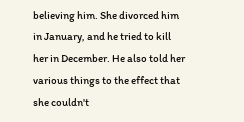believing him. She divorced him in January, and he tried to kill her in December. He also told her various things to the effect that she couldn't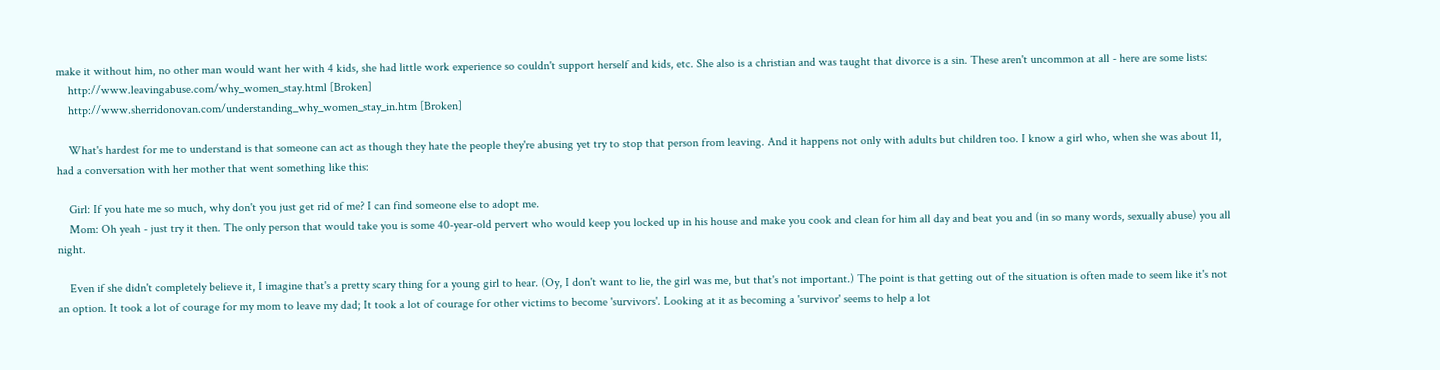make it without him, no other man would want her with 4 kids, she had little work experience so couldn't support herself and kids, etc. She also is a christian and was taught that divorce is a sin. These aren't uncommon at all - here are some lists:
    http://www.leavingabuse.com/why_women_stay.html [Broken]
    http://www.sherridonovan.com/understanding_why_women_stay_in.htm [Broken]

    What's hardest for me to understand is that someone can act as though they hate the people they're abusing yet try to stop that person from leaving. And it happens not only with adults but children too. I know a girl who, when she was about 11, had a conversation with her mother that went something like this:

    Girl: If you hate me so much, why don't you just get rid of me? I can find someone else to adopt me.
    Mom: Oh yeah - just try it then. The only person that would take you is some 40-year-old pervert who would keep you locked up in his house and make you cook and clean for him all day and beat you and (in so many words, sexually abuse) you all night.

    Even if she didn't completely believe it, I imagine that's a pretty scary thing for a young girl to hear. (Oy, I don't want to lie, the girl was me, but that's not important.) The point is that getting out of the situation is often made to seem like it's not an option. It took a lot of courage for my mom to leave my dad; It took a lot of courage for other victims to become 'survivors'. Looking at it as becoming a 'survivor' seems to help a lot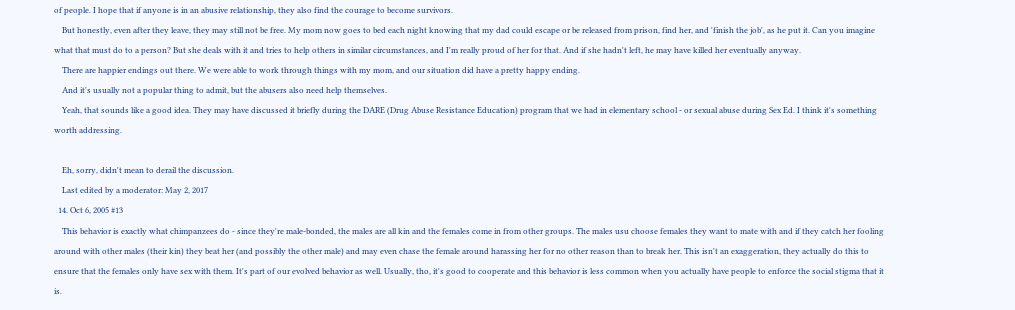of people. I hope that if anyone is in an abusive relationship, they also find the courage to become survivors.
    But honestly, even after they leave, they may still not be free. My mom now goes to bed each night knowing that my dad could escape or be released from prison, find her, and 'finish the job', as he put it. Can you imagine what that must do to a person? But she deals with it and tries to help others in similar circumstances, and I'm really proud of her for that. And if she hadn't left, he may have killed her eventually anyway.
    There are happier endings out there. We were able to work through things with my mom, and our situation did have a pretty happy ending.
    And it's usually not a popular thing to admit, but the abusers also need help themselves.
    Yeah, that sounds like a good idea. They may have discussed it briefly during the DARE (Drug Abuse Resistance Education) program that we had in elementary school - or sexual abuse during Sex Ed. I think it's something worth addressing.

    Eh, sorry, didn't mean to derail the discussion.
    Last edited by a moderator: May 2, 2017
  14. Oct 6, 2005 #13
    This behavior is exactly what chimpanzees do - since they're male-bonded, the males are all kin and the females come in from other groups. The males usu choose females they want to mate with and if they catch her fooling around with other males (their kin) they beat her (and possibly the other male) and may even chase the female around harassing her for no other reason than to break her. This isn't an exaggeration, they actually do this to ensure that the females only have sex with them. It's part of our evolved behavior as well. Usually, tho, it's good to cooperate and this behavior is less common when you actually have people to enforce the social stigma that it is.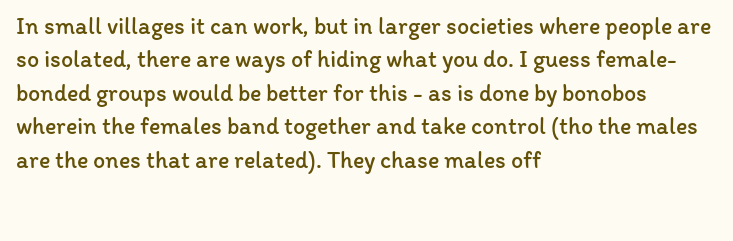In small villages it can work, but in larger societies where people are so isolated, there are ways of hiding what you do. I guess female-bonded groups would be better for this - as is done by bonobos wherein the females band together and take control (tho the males are the ones that are related). They chase males off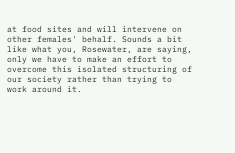at food sites and will intervene on other females' behalf. Sounds a bit like what you, Rosewater, are saying, only we have to make an effort to overcome this isolated structuring of our society rather than trying to work around it.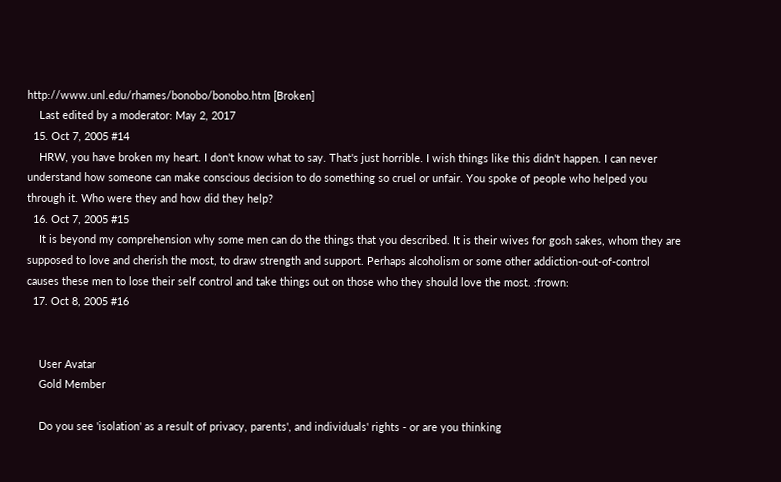http://www.unl.edu/rhames/bonobo/bonobo.htm [Broken]
    Last edited by a moderator: May 2, 2017
  15. Oct 7, 2005 #14
    HRW, you have broken my heart. I don't know what to say. That's just horrible. I wish things like this didn't happen. I can never understand how someone can make conscious decision to do something so cruel or unfair. You spoke of people who helped you through it. Who were they and how did they help?
  16. Oct 7, 2005 #15
    It is beyond my comprehension why some men can do the things that you described. It is their wives for gosh sakes, whom they are supposed to love and cherish the most, to draw strength and support. Perhaps alcoholism or some other addiction-out-of-control causes these men to lose their self control and take things out on those who they should love the most. :frown:
  17. Oct 8, 2005 #16


    User Avatar
    Gold Member

    Do you see 'isolation' as a result of privacy, parents', and individuals' rights - or are you thinking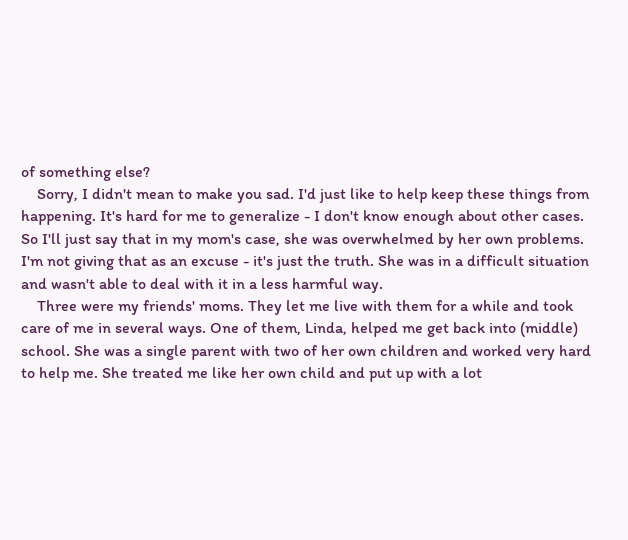of something else?
    Sorry, I didn't mean to make you sad. I'd just like to help keep these things from happening. It's hard for me to generalize - I don't know enough about other cases. So I'll just say that in my mom's case, she was overwhelmed by her own problems. I'm not giving that as an excuse - it's just the truth. She was in a difficult situation and wasn't able to deal with it in a less harmful way.
    Three were my friends' moms. They let me live with them for a while and took care of me in several ways. One of them, Linda, helped me get back into (middle) school. She was a single parent with two of her own children and worked very hard to help me. She treated me like her own child and put up with a lot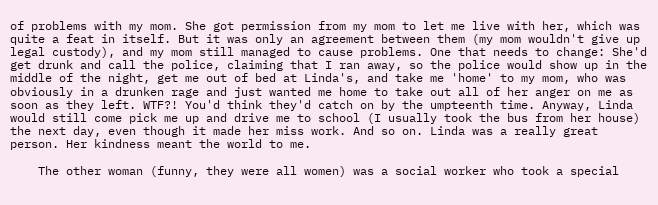of problems with my mom. She got permission from my mom to let me live with her, which was quite a feat in itself. But it was only an agreement between them (my mom wouldn't give up legal custody), and my mom still managed to cause problems. One that needs to change: She'd get drunk and call the police, claiming that I ran away, so the police would show up in the middle of the night, get me out of bed at Linda's, and take me 'home' to my mom, who was obviously in a drunken rage and just wanted me home to take out all of her anger on me as soon as they left. WTF?! You'd think they'd catch on by the umpteenth time. Anyway, Linda would still come pick me up and drive me to school (I usually took the bus from her house) the next day, even though it made her miss work. And so on. Linda was a really great person. Her kindness meant the world to me.

    The other woman (funny, they were all women) was a social worker who took a special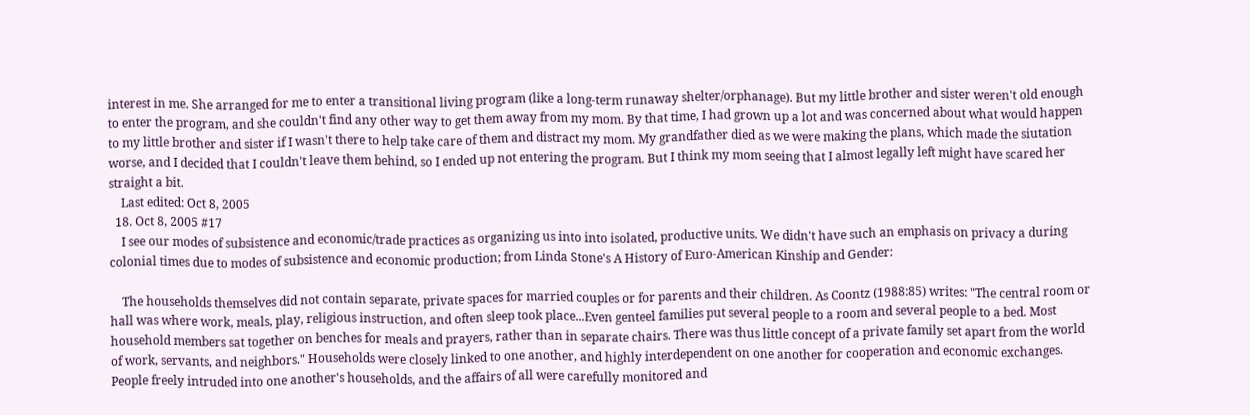interest in me. She arranged for me to enter a transitional living program (like a long-term runaway shelter/orphanage). But my little brother and sister weren't old enough to enter the program, and she couldn't find any other way to get them away from my mom. By that time, I had grown up a lot and was concerned about what would happen to my little brother and sister if I wasn't there to help take care of them and distract my mom. My grandfather died as we were making the plans, which made the siutation worse, and I decided that I couldn't leave them behind, so I ended up not entering the program. But I think my mom seeing that I almost legally left might have scared her straight a bit.
    Last edited: Oct 8, 2005
  18. Oct 8, 2005 #17
    I see our modes of subsistence and economic/trade practices as organizing us into into isolated, productive units. We didn't have such an emphasis on privacy a during colonial times due to modes of subsistence and economic production; from Linda Stone's A History of Euro-American Kinship and Gender:

    The households themselves did not contain separate, private spaces for married couples or for parents and their children. As Coontz (1988:85) writes: "The central room or hall was where work, meals, play, religious instruction, and often sleep took place...Even genteel families put several people to a room and several people to a bed. Most household members sat together on benches for meals and prayers, rather than in separate chairs. There was thus little concept of a private family set apart from the world of work, servants, and neighbors." Households were closely linked to one another, and highly interdependent on one another for cooperation and economic exchanges. People freely intruded into one another's households, and the affairs of all were carefully monitored and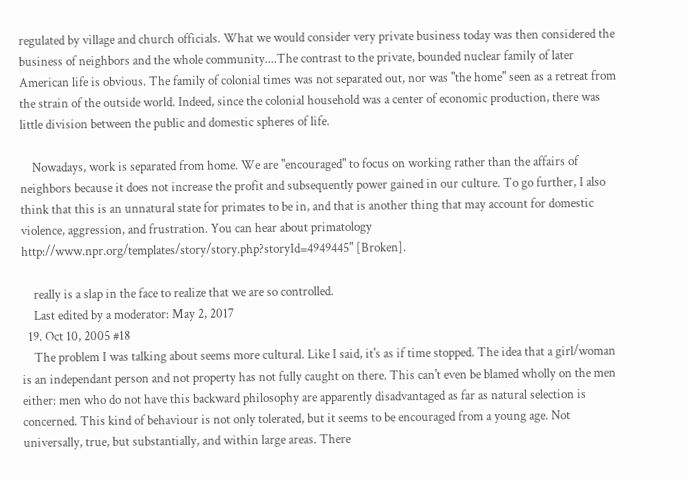regulated by village and church officials. What we would consider very private business today was then considered the business of neighbors and the whole community....The contrast to the private, bounded nuclear family of later American life is obvious. The family of colonial times was not separated out, nor was "the home" seen as a retreat from the strain of the outside world. Indeed, since the colonial household was a center of economic production, there was little division between the public and domestic spheres of life.

    Nowadays, work is separated from home. We are "encouraged" to focus on working rather than the affairs of neighbors because it does not increase the profit and subsequently power gained in our culture. To go further, I also think that this is an unnatural state for primates to be in, and that is another thing that may account for domestic violence, aggression, and frustration. You can hear about primatology http://www.npr.org/templates/story/story.php?storyId=4949445" [Broken].

    really is a slap in the face to realize that we are so controlled.
    Last edited by a moderator: May 2, 2017
  19. Oct 10, 2005 #18
    The problem I was talking about seems more cultural. Like I said, it's as if time stopped. The idea that a girl/woman is an independant person and not property has not fully caught on there. This can't even be blamed wholly on the men either: men who do not have this backward philosophy are apparently disadvantaged as far as natural selection is concerned. This kind of behaviour is not only tolerated, but it seems to be encouraged from a young age. Not universally, true, but substantially, and within large areas. There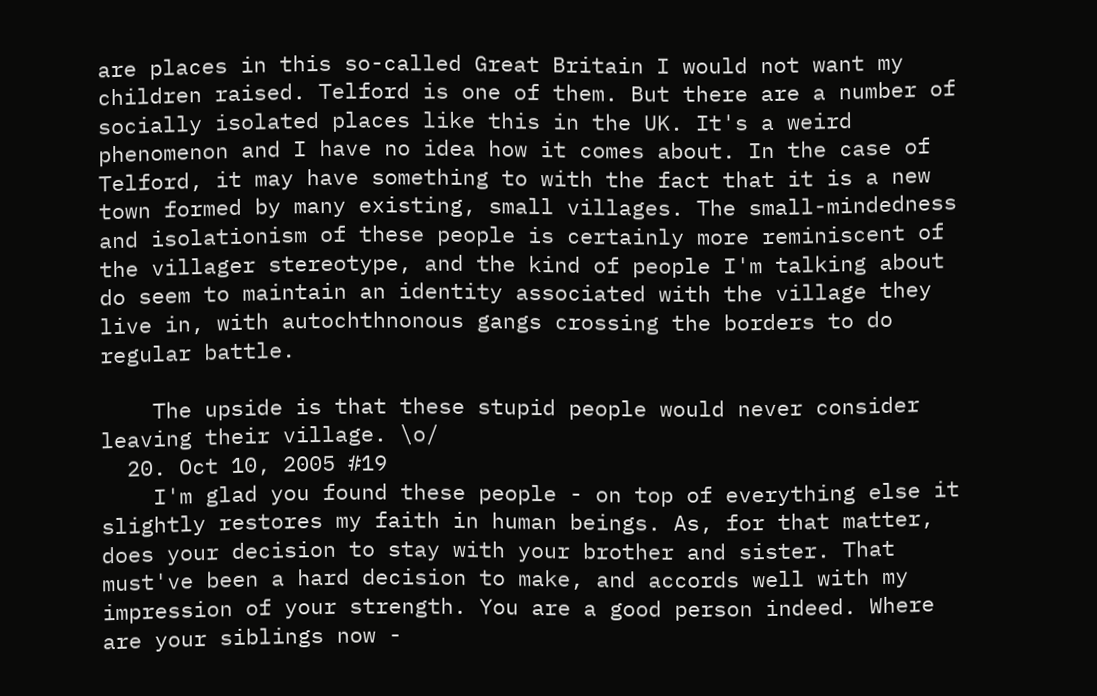are places in this so-called Great Britain I would not want my children raised. Telford is one of them. But there are a number of socially isolated places like this in the UK. It's a weird phenomenon and I have no idea how it comes about. In the case of Telford, it may have something to with the fact that it is a new town formed by many existing, small villages. The small-mindedness and isolationism of these people is certainly more reminiscent of the villager stereotype, and the kind of people I'm talking about do seem to maintain an identity associated with the village they live in, with autochthnonous gangs crossing the borders to do regular battle.

    The upside is that these stupid people would never consider leaving their village. \o/
  20. Oct 10, 2005 #19
    I'm glad you found these people - on top of everything else it slightly restores my faith in human beings. As, for that matter, does your decision to stay with your brother and sister. That must've been a hard decision to make, and accords well with my impression of your strength. You are a good person indeed. Where are your siblings now -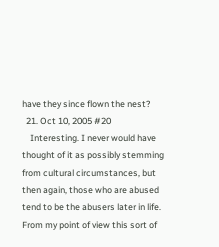have they since flown the nest?
  21. Oct 10, 2005 #20
    Interesting. I never would have thought of it as possibly stemming from cultural circumstances, but then again, those who are abused tend to be the abusers later in life. From my point of view this sort of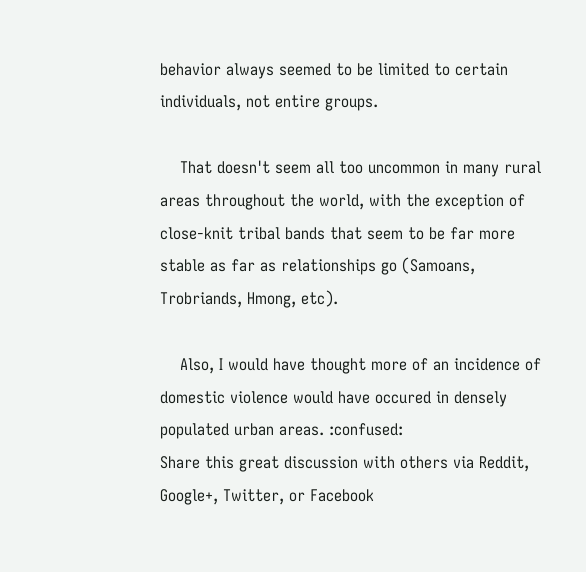behavior always seemed to be limited to certain individuals, not entire groups.

    That doesn't seem all too uncommon in many rural areas throughout the world, with the exception of close-knit tribal bands that seem to be far more stable as far as relationships go (Samoans, Trobriands, Hmong, etc).

    Also, I would have thought more of an incidence of domestic violence would have occured in densely populated urban areas. :confused:
Share this great discussion with others via Reddit, Google+, Twitter, or Facebook